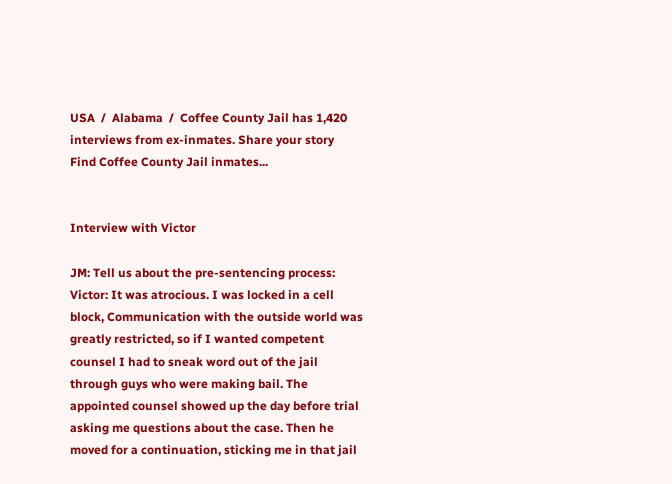USA  /  Alabama  /  Coffee County Jail has 1,420 interviews from ex-inmates. Share your story
Find Coffee County Jail inmates...


Interview with Victor

JM: Tell us about the pre-sentencing process:
Victor: It was atrocious. I was locked in a cell block, Communication with the outside world was greatly restricted, so if I wanted competent counsel I had to sneak word out of the jail through guys who were making bail. The appointed counsel showed up the day before trial asking me questions about the case. Then he moved for a continuation, sticking me in that jail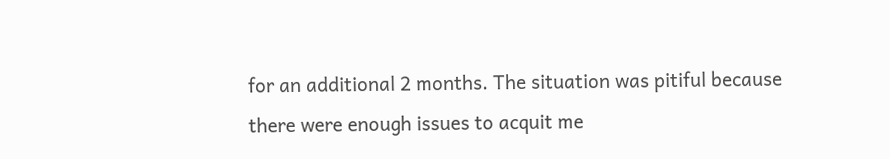for an additional 2 months. The situation was pitiful because there were enough issues to acquit me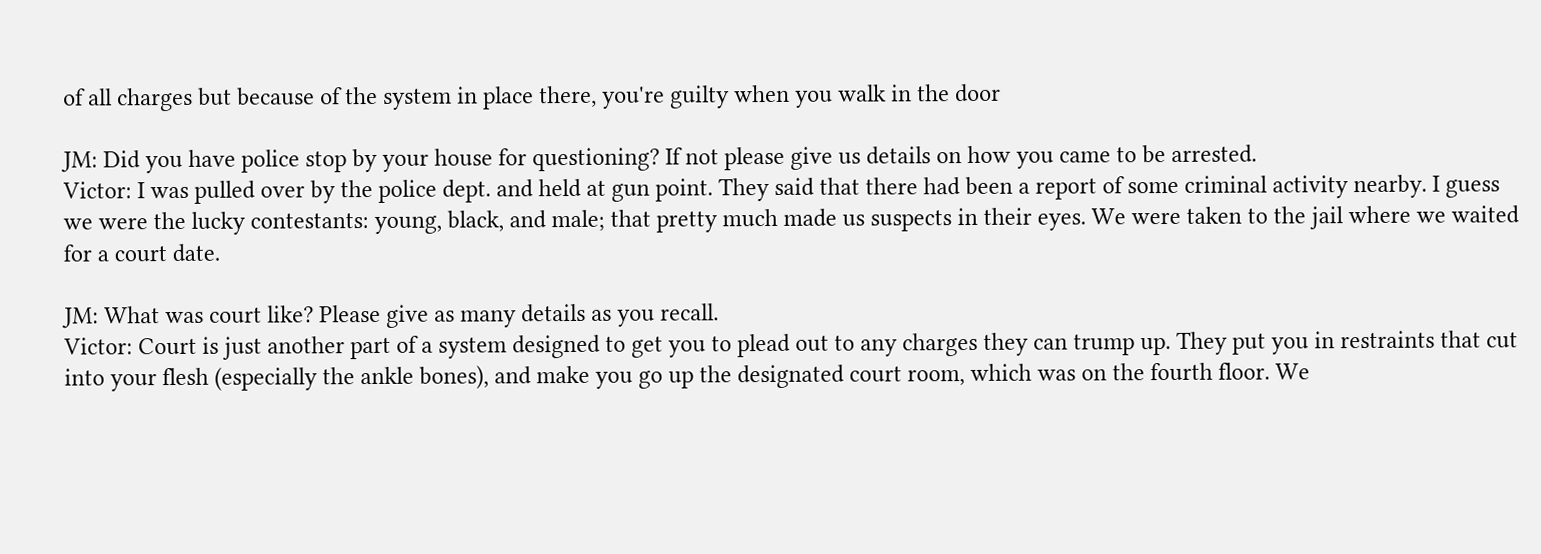of all charges but because of the system in place there, you're guilty when you walk in the door

JM: Did you have police stop by your house for questioning? If not please give us details on how you came to be arrested.
Victor: I was pulled over by the police dept. and held at gun point. They said that there had been a report of some criminal activity nearby. I guess we were the lucky contestants: young, black, and male; that pretty much made us suspects in their eyes. We were taken to the jail where we waited for a court date.

JM: What was court like? Please give as many details as you recall.
Victor: Court is just another part of a system designed to get you to plead out to any charges they can trump up. They put you in restraints that cut into your flesh (especially the ankle bones), and make you go up the designated court room, which was on the fourth floor. We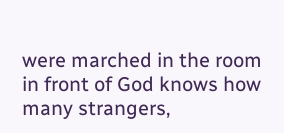were marched in the room in front of God knows how many strangers,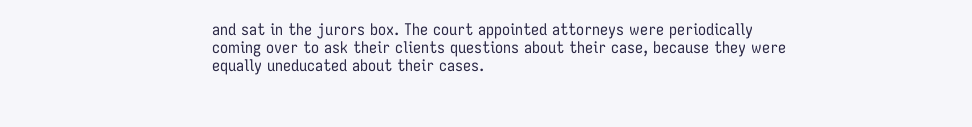and sat in the jurors box. The court appointed attorneys were periodically coming over to ask their clients questions about their case, because they were equally uneducated about their cases.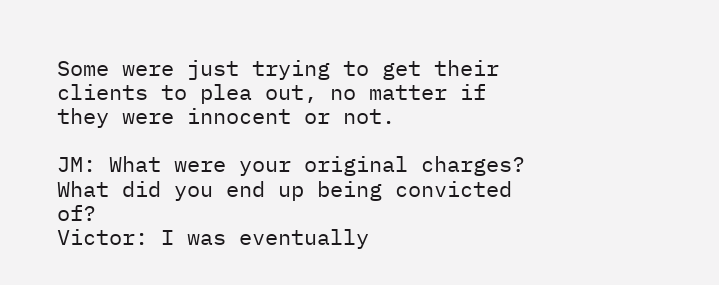Some were just trying to get their clients to plea out, no matter if they were innocent or not.

JM: What were your original charges? What did you end up being convicted of?
Victor: I was eventually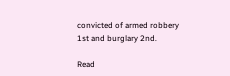convicted of armed robbery 1st and burglary 2nd.

Read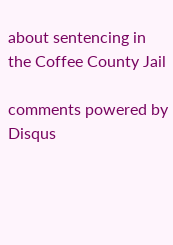about sentencing in the Coffee County Jail

comments powered by Disqus